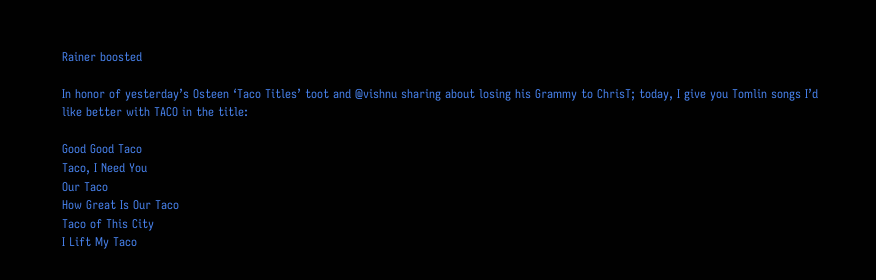Rainer boosted

In honor of yesterday’s Osteen ‘Taco Titles’ toot and @vishnu sharing about losing his Grammy to ChrisT; today, I give you Tomlin songs I’d like better with TACO in the title:

Good Good Taco
Taco, I Need You
Our Taco
How Great Is Our Taco
Taco of This City
I Lift My Taco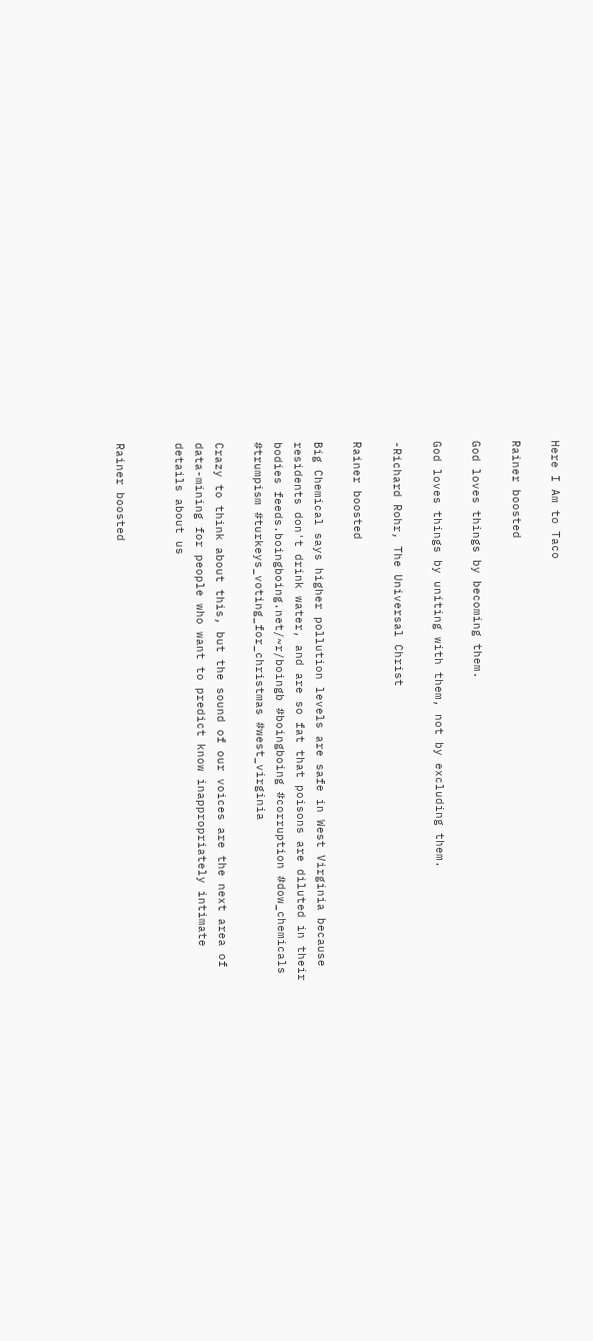Here I Am to Taco

Rainer boosted

God loves things by becoming them.

God loves things by uniting with them, not by excluding them.

-Richard Rohr, The Universal Christ

Rainer boosted

Big Chemical says higher pollution levels are safe in West Virginia because residents don't drink water, and are so fat that poisons are diluted in their bodies feeds.boingboing.net/~r/boingb #boingboing #corruption #dow_chemicals #trumpism #turkeys_voting_for_christmas #west_virginia

Crazy to think about this, but the sound of our voices are the next area of data-mining for people who want to predict know inappropriately intimate details about us


Rainer boosted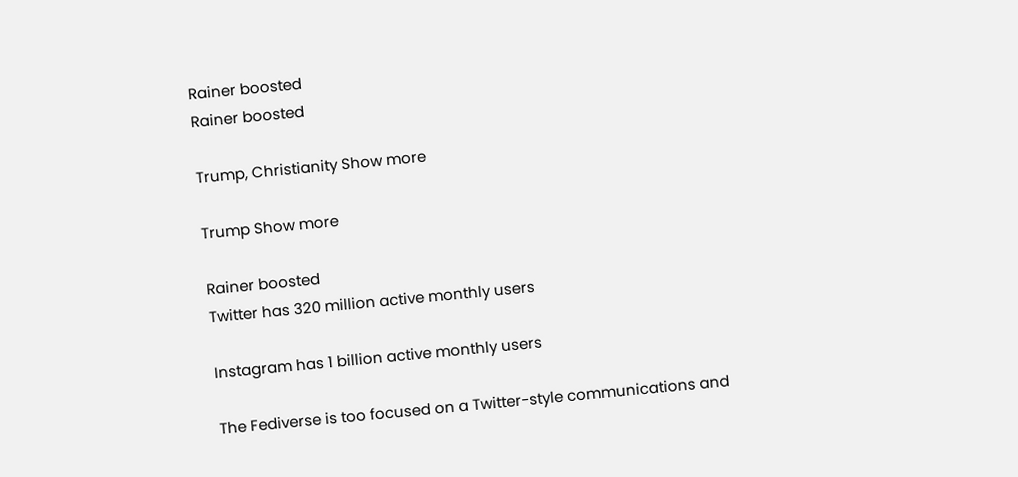Rainer boosted
Rainer boosted

Trump, Christianity Show more

Trump Show more

Rainer boosted
Twitter has 320 million active monthly users

Instagram has 1 billion active monthly users

The Fediverse is too focused on a Twitter-style communications and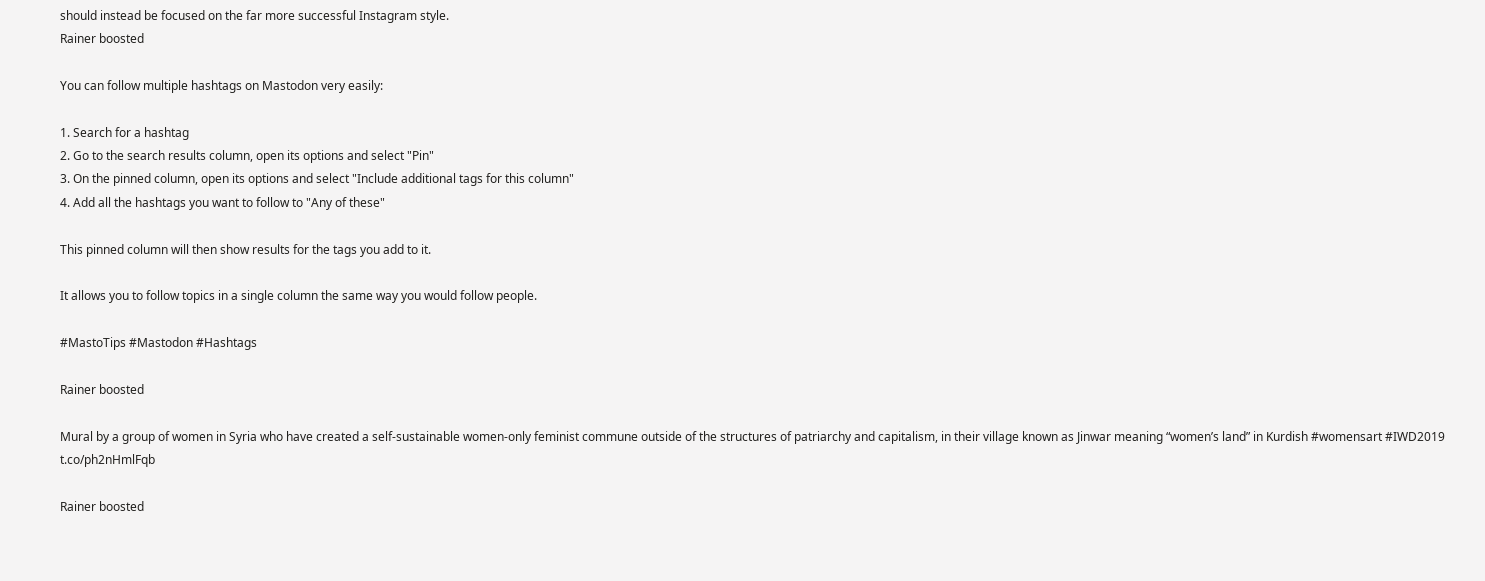should instead be focused on the far more successful Instagram style.
Rainer boosted

You can follow multiple hashtags on Mastodon very easily:

1. Search for a hashtag
2. Go to the search results column, open its options and select "Pin"
3. On the pinned column, open its options and select "Include additional tags for this column"
4. Add all the hashtags you want to follow to "Any of these"

This pinned column will then show results for the tags you add to it.

It allows you to follow topics in a single column the same way you would follow people.

#MastoTips #Mastodon #Hashtags

Rainer boosted

Mural by a group of women in Syria who have created a self-sustainable women-only feminist commune outside of the structures of patriarchy and capitalism, in their village known as Jinwar meaning “women’s land” in Kurdish #womensart #IWD2019 t.co/ph2nHmlFqb

Rainer boosted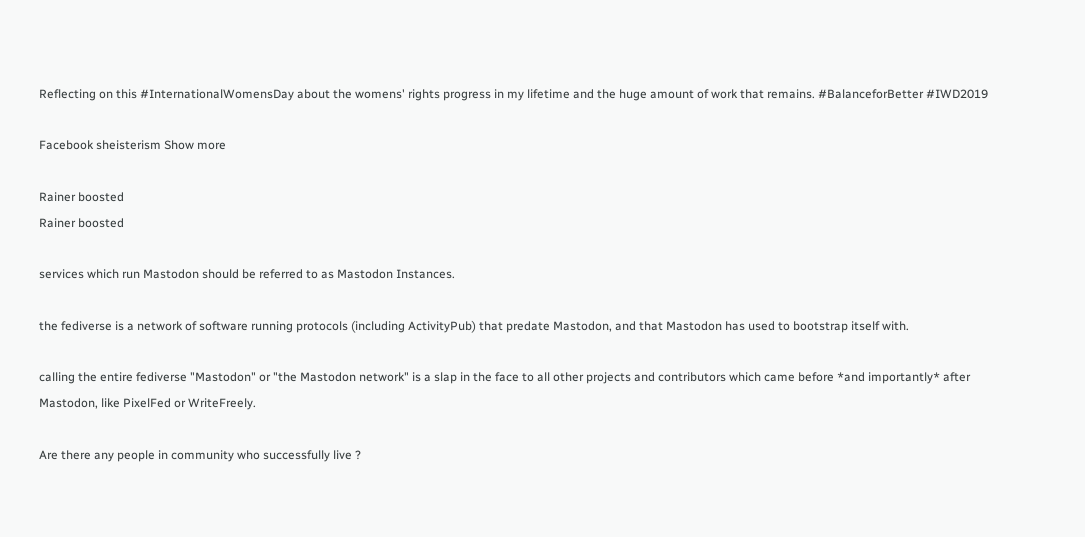Reflecting on this #InternationalWomensDay about the womens' rights progress in my lifetime and the huge amount of work that remains. #BalanceforBetter #IWD2019

Facebook sheisterism Show more

Rainer boosted
Rainer boosted

services which run Mastodon should be referred to as Mastodon Instances.

the fediverse is a network of software running protocols (including ActivityPub) that predate Mastodon, and that Mastodon has used to bootstrap itself with.

calling the entire fediverse "Mastodon" or "the Mastodon network" is a slap in the face to all other projects and contributors which came before *and importantly* after Mastodon, like PixelFed or WriteFreely.

Are there any people in community who successfully live ?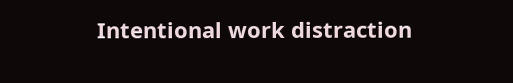Intentional work distraction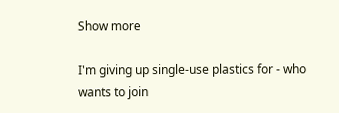Show more

I'm giving up single-use plastics for - who wants to join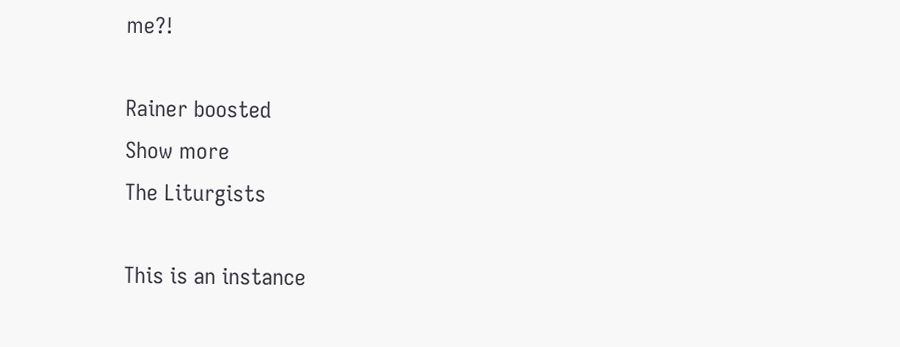me?!

Rainer boosted
Show more
The Liturgists

This is an instance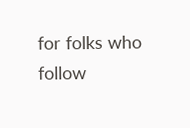for folks who follow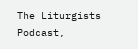The Liturgists Podcast,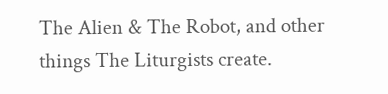The Alien & The Robot, and other things The Liturgists create.